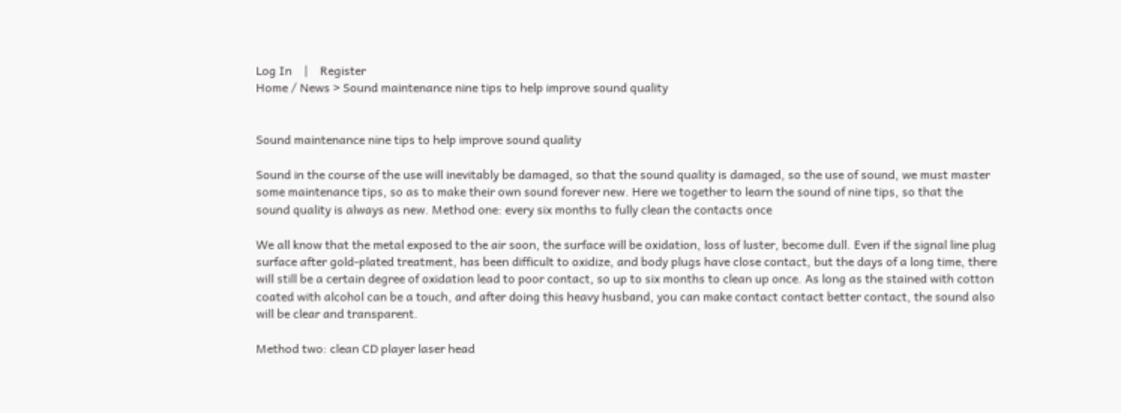Log In    |    Register
Home / News > Sound maintenance nine tips to help improve sound quality


Sound maintenance nine tips to help improve sound quality

Sound in the course of the use will inevitably be damaged, so that the sound quality is damaged, so the use of sound, we must master some maintenance tips, so as to make their own sound forever new. Here we together to learn the sound of nine tips, so that the sound quality is always as new. Method one: every six months to fully clean the contacts once

We all know that the metal exposed to the air soon, the surface will be oxidation, loss of luster, become dull. Even if the signal line plug surface after gold-plated treatment, has been difficult to oxidize, and body plugs have close contact, but the days of a long time, there will still be a certain degree of oxidation lead to poor contact, so up to six months to clean up once. As long as the stained with cotton coated with alcohol can be a touch, and after doing this heavy husband, you can make contact contact better contact, the sound also will be clear and transparent.

Method two: clean CD player laser head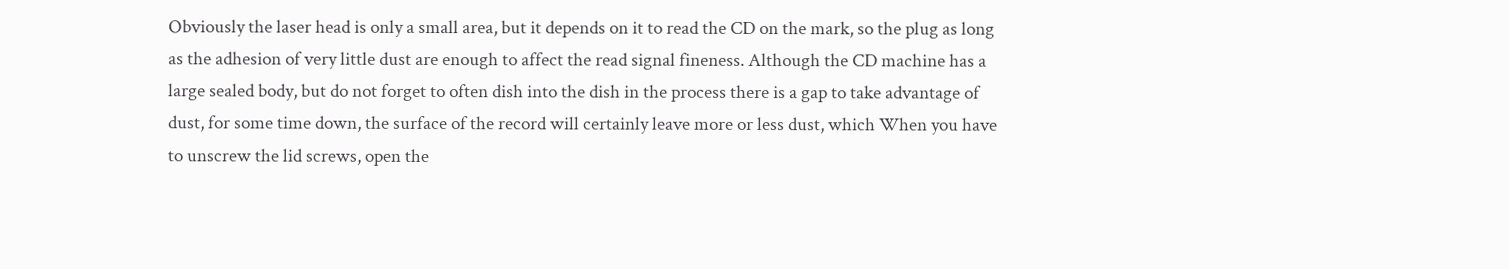Obviously the laser head is only a small area, but it depends on it to read the CD on the mark, so the plug as long as the adhesion of very little dust are enough to affect the read signal fineness. Although the CD machine has a large sealed body, but do not forget to often dish into the dish in the process there is a gap to take advantage of dust, for some time down, the surface of the record will certainly leave more or less dust, which When you have to unscrew the lid screws, open the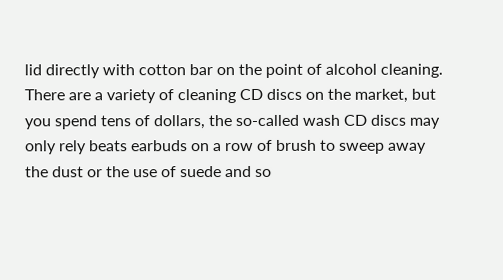lid directly with cotton bar on the point of alcohol cleaning. There are a variety of cleaning CD discs on the market, but you spend tens of dollars, the so-called wash CD discs may only rely beats earbuds on a row of brush to sweep away the dust or the use of suede and so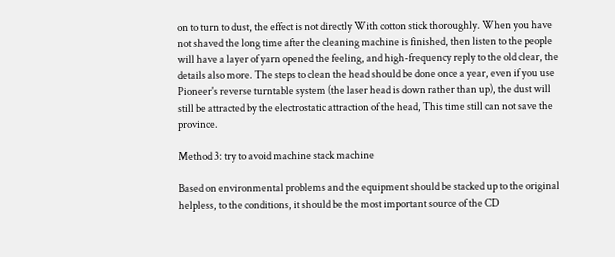on to turn to dust, the effect is not directly With cotton stick thoroughly. When you have not shaved the long time after the cleaning machine is finished, then listen to the people will have a layer of yarn opened the feeling, and high-frequency reply to the old clear, the details also more. The steps to clean the head should be done once a year, even if you use Pioneer's reverse turntable system (the laser head is down rather than up), the dust will still be attracted by the electrostatic attraction of the head, This time still can not save the province.

Method 3: try to avoid machine stack machine

Based on environmental problems and the equipment should be stacked up to the original helpless, to the conditions, it should be the most important source of the CD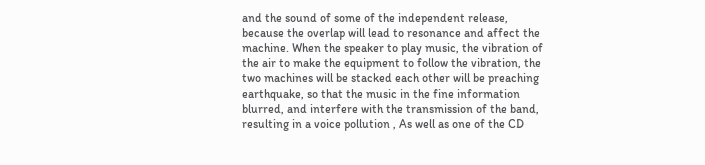and the sound of some of the independent release, because the overlap will lead to resonance and affect the machine. When the speaker to play music, the vibration of the air to make the equipment to follow the vibration, the two machines will be stacked each other will be preaching earthquake, so that the music in the fine information blurred, and interfere with the transmission of the band, resulting in a voice pollution , As well as one of the CD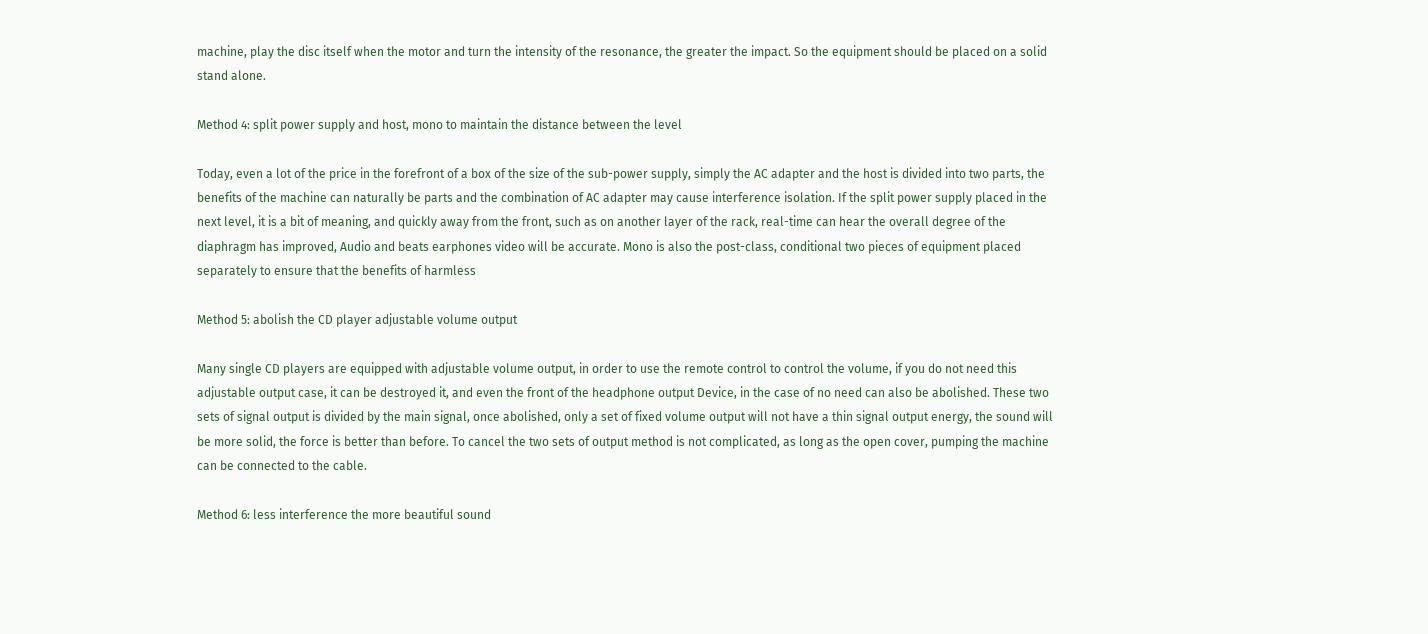machine, play the disc itself when the motor and turn the intensity of the resonance, the greater the impact. So the equipment should be placed on a solid stand alone.

Method 4: split power supply and host, mono to maintain the distance between the level

Today, even a lot of the price in the forefront of a box of the size of the sub-power supply, simply the AC adapter and the host is divided into two parts, the benefits of the machine can naturally be parts and the combination of AC adapter may cause interference isolation. If the split power supply placed in the next level, it is a bit of meaning, and quickly away from the front, such as on another layer of the rack, real-time can hear the overall degree of the diaphragm has improved, Audio and beats earphones video will be accurate. Mono is also the post-class, conditional two pieces of equipment placed separately to ensure that the benefits of harmless

Method 5: abolish the CD player adjustable volume output

Many single CD players are equipped with adjustable volume output, in order to use the remote control to control the volume, if you do not need this adjustable output case, it can be destroyed it, and even the front of the headphone output Device, in the case of no need can also be abolished. These two sets of signal output is divided by the main signal, once abolished, only a set of fixed volume output will not have a thin signal output energy, the sound will be more solid, the force is better than before. To cancel the two sets of output method is not complicated, as long as the open cover, pumping the machine can be connected to the cable.

Method 6: less interference the more beautiful sound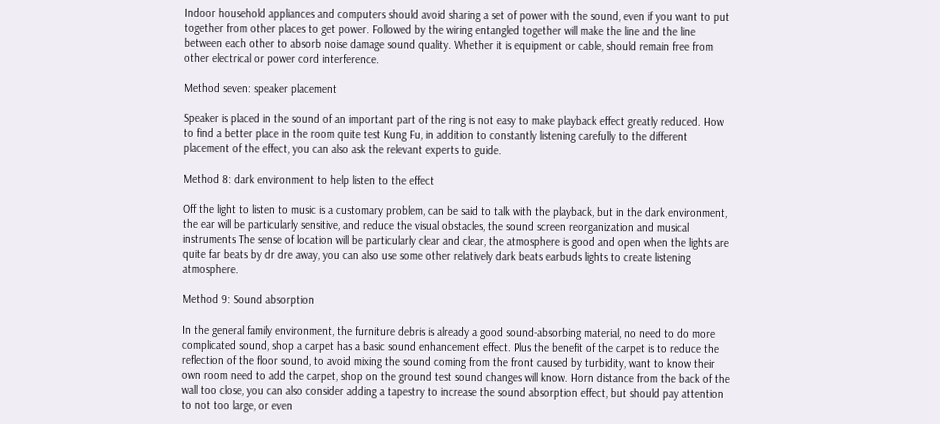Indoor household appliances and computers should avoid sharing a set of power with the sound, even if you want to put together from other places to get power. Followed by the wiring entangled together will make the line and the line between each other to absorb noise damage sound quality. Whether it is equipment or cable, should remain free from other electrical or power cord interference.

Method seven: speaker placement

Speaker is placed in the sound of an important part of the ring is not easy to make playback effect greatly reduced. How to find a better place in the room quite test Kung Fu, in addition to constantly listening carefully to the different placement of the effect, you can also ask the relevant experts to guide.

Method 8: dark environment to help listen to the effect

Off the light to listen to music is a customary problem, can be said to talk with the playback, but in the dark environment, the ear will be particularly sensitive, and reduce the visual obstacles, the sound screen reorganization and musical instruments The sense of location will be particularly clear and clear, the atmosphere is good and open when the lights are quite far beats by dr dre away, you can also use some other relatively dark beats earbuds lights to create listening atmosphere.

Method 9: Sound absorption

In the general family environment, the furniture debris is already a good sound-absorbing material, no need to do more complicated sound, shop a carpet has a basic sound enhancement effect. Plus the benefit of the carpet is to reduce the reflection of the floor sound, to avoid mixing the sound coming from the front caused by turbidity, want to know their own room need to add the carpet, shop on the ground test sound changes will know. Horn distance from the back of the wall too close, you can also consider adding a tapestry to increase the sound absorption effect, but should pay attention to not too large, or even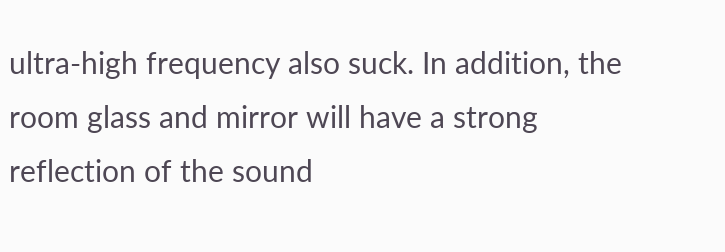ultra-high frequency also suck. In addition, the room glass and mirror will have a strong reflection of the sound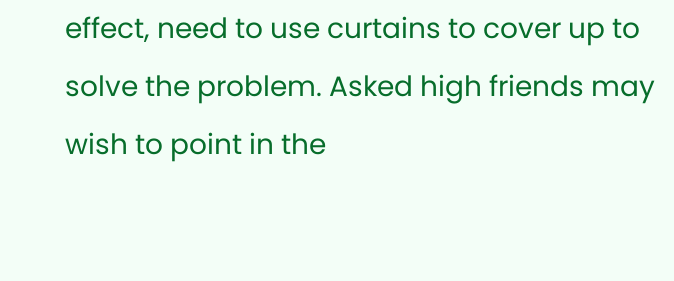effect, need to use curtains to cover up to solve the problem. Asked high friends may wish to point in the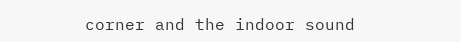corner and the indoor sound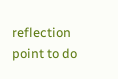reflection point to do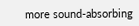more sound-absorbing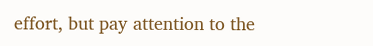effort, but pay attention to the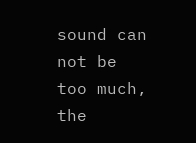sound can not be too much, the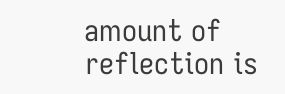amount of reflection is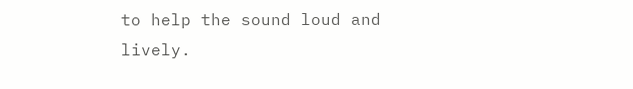to help the sound loud and lively.